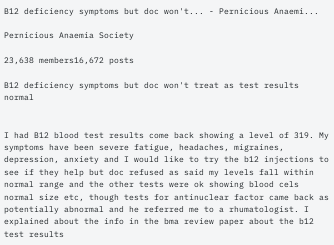B12 deficiency symptoms but doc won't... - Pernicious Anaemi...

Pernicious Anaemia Society

23,638 members16,672 posts

B12 deficiency symptoms but doc won't treat as test results normal


I had B12 blood test results come back showing a level of 319. My symptoms have been severe fatigue, headaches, migraines, depression, anxiety and I would like to try the b12 injections to see if they help but doc refused as said my levels fall within normal range and the other tests were ok showing blood cels normal size etc, though tests for antinuclear factor came back as potentially abnormal and he referred me to a rhumatologist. I explained about the info in the bma review paper about the b12 test results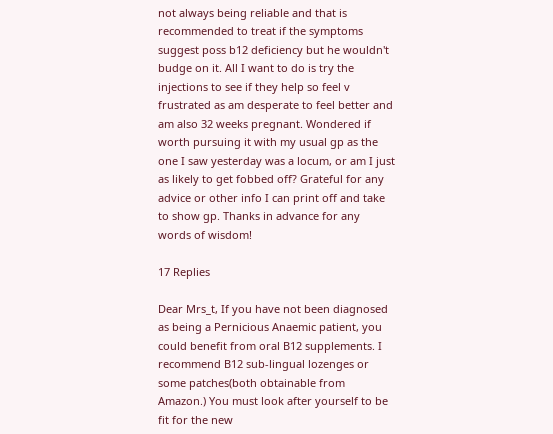not always being reliable and that is recommended to treat if the symptoms suggest poss b12 deficiency but he wouldn't budge on it. All I want to do is try the injections to see if they help so feel v frustrated as am desperate to feel better and am also 32 weeks pregnant. Wondered if worth pursuing it with my usual gp as the one I saw yesterday was a locum, or am I just as likely to get fobbed off? Grateful for any advice or other info I can print off and take to show gp. Thanks in advance for any words of wisdom!

17 Replies

Dear Mrs_t, If you have not been diagnosed as being a Pernicious Anaemic patient, you could benefit from oral B12 supplements. I recommend B12 sub-lingual lozenges or some patches(both obtainable from Amazon.) You must look after yourself to be fit for the new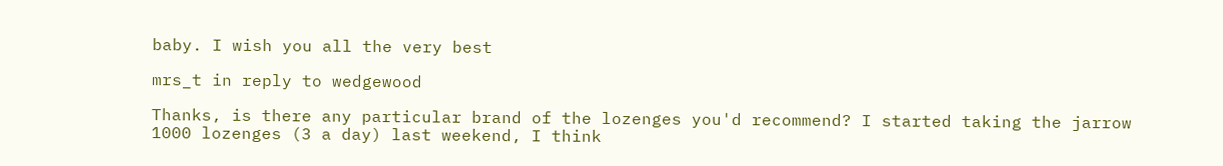baby. I wish you all the very best

mrs_t in reply to wedgewood

Thanks, is there any particular brand of the lozenges you'd recommend? I started taking the jarrow 1000 lozenges (3 a day) last weekend, I think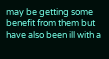may be getting some benefit from them but have also been ill with a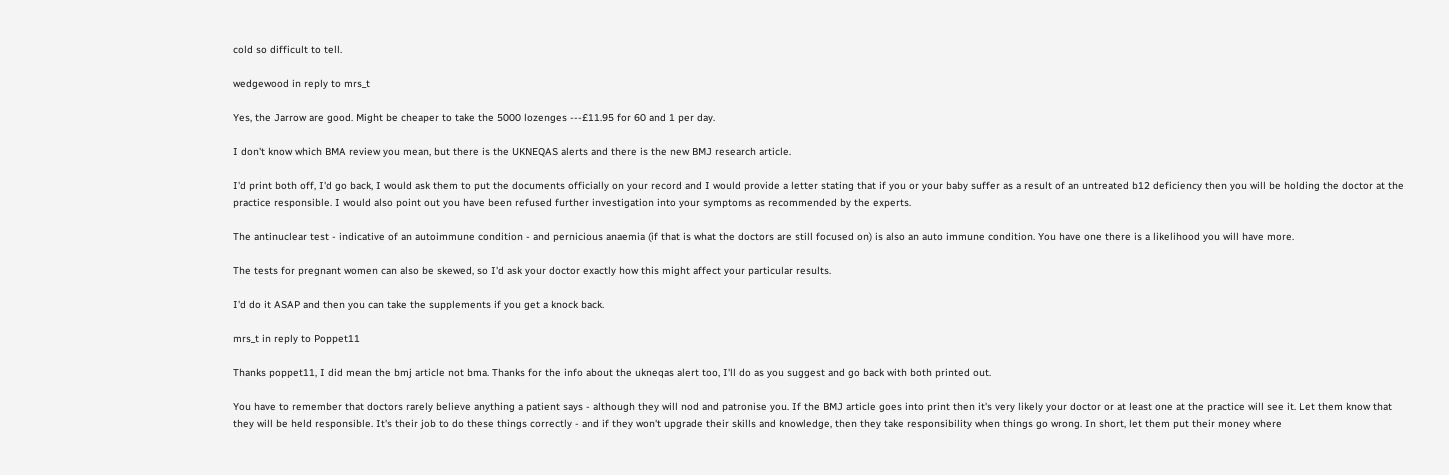cold so difficult to tell.

wedgewood in reply to mrs_t

Yes, the Jarrow are good. Might be cheaper to take the 5000 lozenges ---£11.95 for 60 and 1 per day.

I don't know which BMA review you mean, but there is the UKNEQAS alerts and there is the new BMJ research article.

I'd print both off, I'd go back, I would ask them to put the documents officially on your record and I would provide a letter stating that if you or your baby suffer as a result of an untreated b12 deficiency then you will be holding the doctor at the practice responsible. I would also point out you have been refused further investigation into your symptoms as recommended by the experts.

The antinuclear test - indicative of an autoimmune condition - and pernicious anaemia (if that is what the doctors are still focused on) is also an auto immune condition. You have one there is a likelihood you will have more.

The tests for pregnant women can also be skewed, so I'd ask your doctor exactly how this might affect your particular results.

I'd do it ASAP and then you can take the supplements if you get a knock back.

mrs_t in reply to Poppet11

Thanks poppet11, I did mean the bmj article not bma. Thanks for the info about the ukneqas alert too, I'll do as you suggest and go back with both printed out.

You have to remember that doctors rarely believe anything a patient says - although they will nod and patronise you. If the BMJ article goes into print then it's very likely your doctor or at least one at the practice will see it. Let them know that they will be held responsible. It's their job to do these things correctly - and if they won't upgrade their skills and knowledge, then they take responsibility when things go wrong. In short, let them put their money where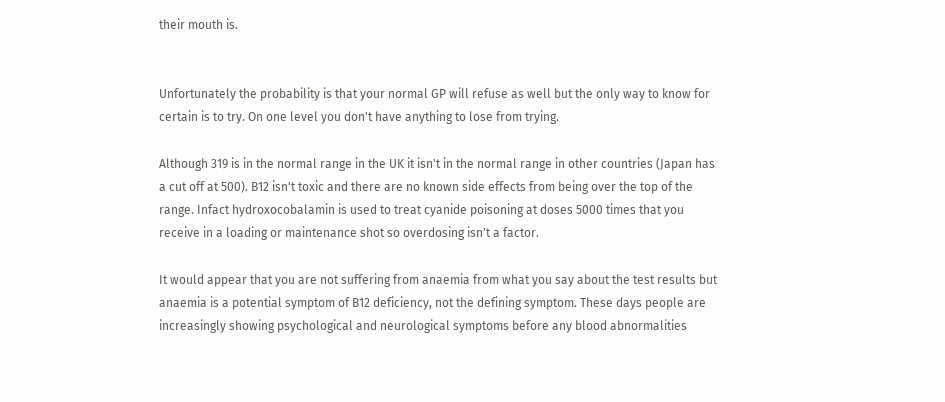their mouth is.


Unfortunately the probability is that your normal GP will refuse as well but the only way to know for certain is to try. On one level you don't have anything to lose from trying.

Although 319 is in the normal range in the UK it isn't in the normal range in other countries (Japan has a cut off at 500). B12 isn't toxic and there are no known side effects from being over the top of the range. Infact hydroxocobalamin is used to treat cyanide poisoning at doses 5000 times that you receive in a loading or maintenance shot so overdosing isn't a factor.

It would appear that you are not suffering from anaemia from what you say about the test results but anaemia is a potential symptom of B12 deficiency, not the defining symptom. These days people are increasingly showing psychological and neurological symptoms before any blood abnormalities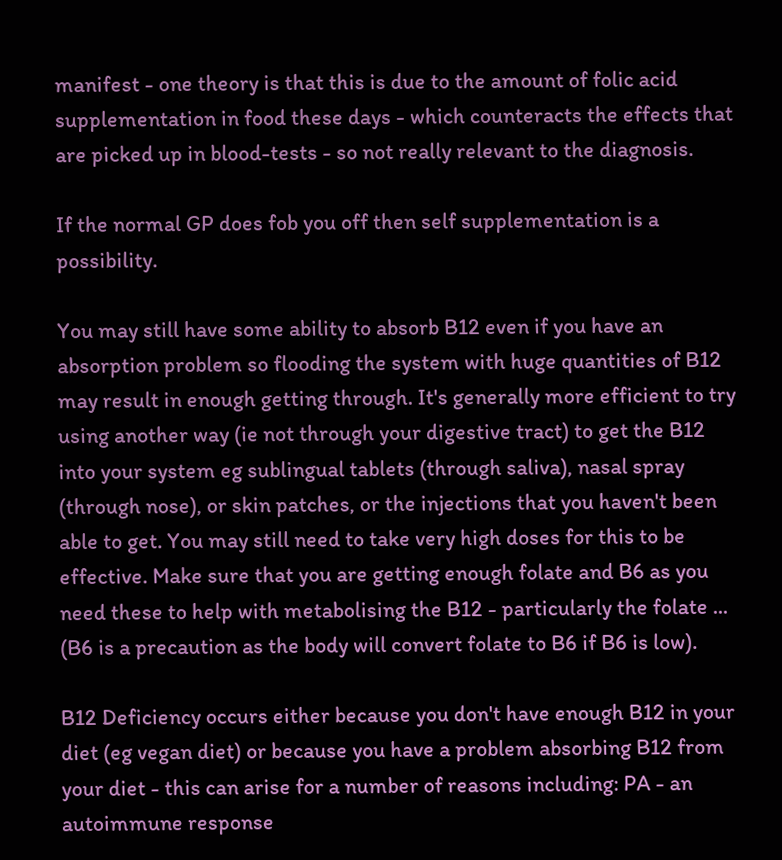manifest - one theory is that this is due to the amount of folic acid supplementation in food these days - which counteracts the effects that are picked up in blood-tests - so not really relevant to the diagnosis.

If the normal GP does fob you off then self supplementation is a possibility.

You may still have some ability to absorb B12 even if you have an absorption problem so flooding the system with huge quantities of B12 may result in enough getting through. It's generally more efficient to try using another way (ie not through your digestive tract) to get the B12 into your system eg sublingual tablets (through saliva), nasal spray (through nose), or skin patches, or the injections that you haven't been able to get. You may still need to take very high doses for this to be effective. Make sure that you are getting enough folate and B6 as you need these to help with metabolising the B12 - particularly the folate ... (B6 is a precaution as the body will convert folate to B6 if B6 is low).

B12 Deficiency occurs either because you don't have enough B12 in your diet (eg vegan diet) or because you have a problem absorbing B12 from your diet - this can arise for a number of reasons including: PA - an autoimmune response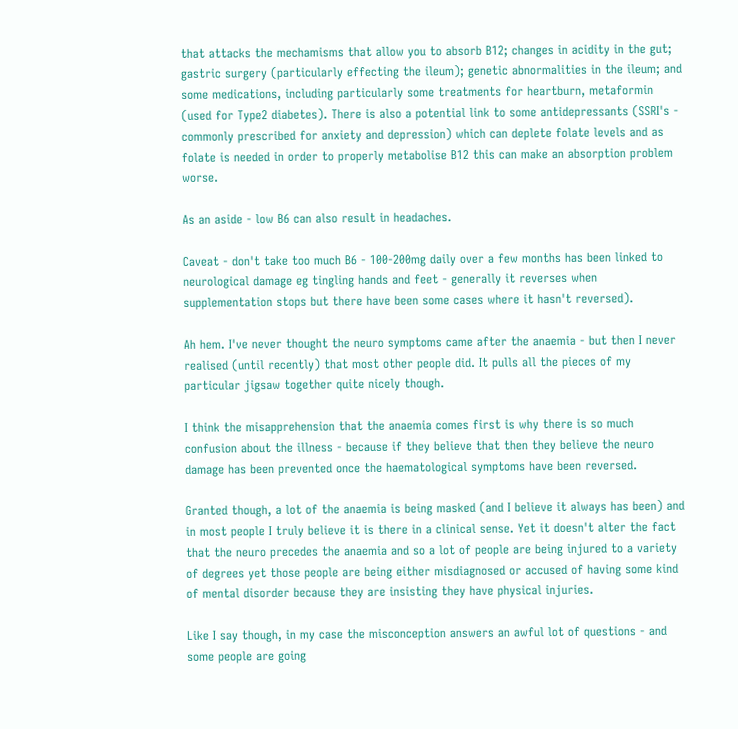that attacks the mechamisms that allow you to absorb B12; changes in acidity in the gut; gastric surgery (particularly effecting the ileum); genetic abnormalities in the ileum; and some medications, including particularly some treatments for heartburn, metaformin (used for Type2 diabetes). There is also a potential link to some antidepressants (SSRI's - commonly prescribed for anxiety and depression) which can deplete folate levels and as folate is needed in order to properly metabolise B12 this can make an absorption problem worse.

As an aside - low B6 can also result in headaches.

Caveat - don't take too much B6 - 100-200mg daily over a few months has been linked to neurological damage eg tingling hands and feet - generally it reverses when supplementation stops but there have been some cases where it hasn't reversed).

Ah hem. I've never thought the neuro symptoms came after the anaemia - but then I never realised (until recently) that most other people did. It pulls all the pieces of my particular jigsaw together quite nicely though.

I think the misapprehension that the anaemia comes first is why there is so much confusion about the illness - because if they believe that then they believe the neuro damage has been prevented once the haematological symptoms have been reversed.

Granted though, a lot of the anaemia is being masked (and I believe it always has been) and in most people I truly believe it is there in a clinical sense. Yet it doesn't alter the fact that the neuro precedes the anaemia and so a lot of people are being injured to a variety of degrees yet those people are being either misdiagnosed or accused of having some kind of mental disorder because they are insisting they have physical injuries.

Like I say though, in my case the misconception answers an awful lot of questions - and some people are going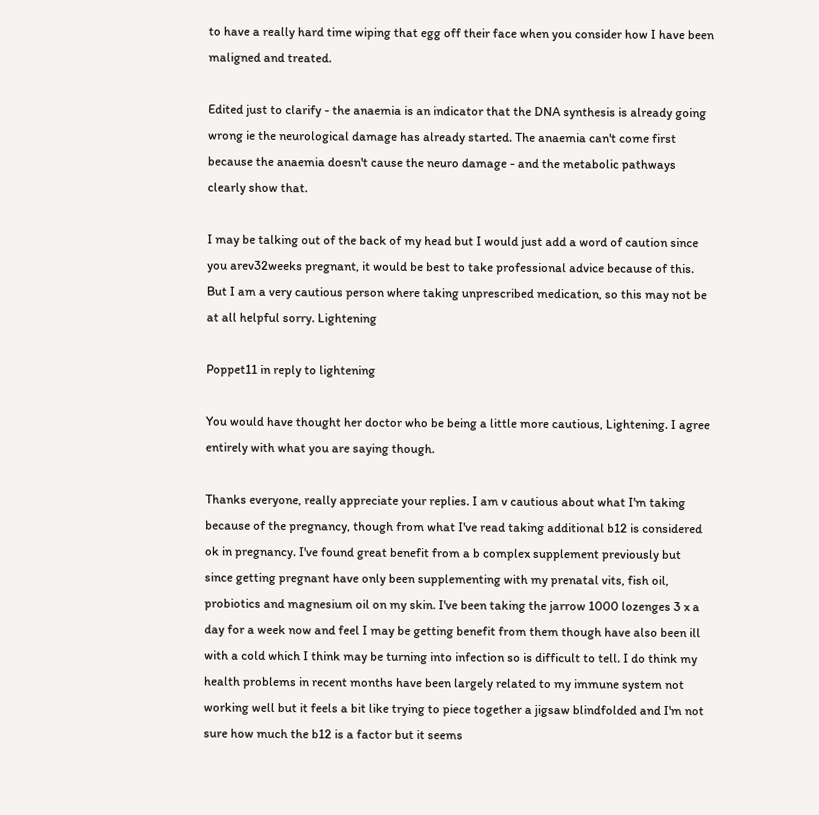to have a really hard time wiping that egg off their face when you consider how I have been maligned and treated.

Edited just to clarify - the anaemia is an indicator that the DNA synthesis is already going wrong ie the neurological damage has already started. The anaemia can't come first because the anaemia doesn't cause the neuro damage - and the metabolic pathways clearly show that.

I may be talking out of the back of my head but I would just add a word of caution since you arev32weeks pregnant, it would be best to take professional advice because of this. But I am a very cautious person where taking unprescribed medication, so this may not be at all helpful sorry. Lightening

Poppet11 in reply to lightening

You would have thought her doctor who be being a little more cautious, Lightening. I agree entirely with what you are saying though.

Thanks everyone, really appreciate your replies. I am v cautious about what I'm taking because of the pregnancy, though from what I've read taking additional b12 is considered ok in pregnancy. I've found great benefit from a b complex supplement previously but since getting pregnant have only been supplementing with my prenatal vits, fish oil, probiotics and magnesium oil on my skin. I've been taking the jarrow 1000 lozenges 3 x a day for a week now and feel I may be getting benefit from them though have also been ill with a cold which I think may be turning into infection so is difficult to tell. I do think my health problems in recent months have been largely related to my immune system not working well but it feels a bit like trying to piece together a jigsaw blindfolded and I'm not sure how much the b12 is a factor but it seems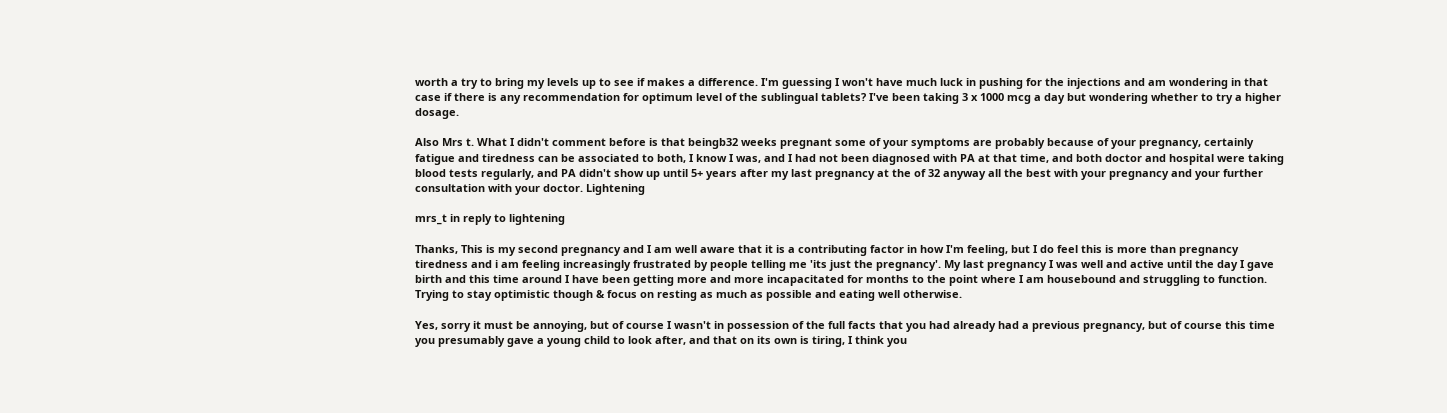worth a try to bring my levels up to see if makes a difference. I'm guessing I won't have much luck in pushing for the injections and am wondering in that case if there is any recommendation for optimum level of the sublingual tablets? I've been taking 3 x 1000 mcg a day but wondering whether to try a higher dosage.

Also Mrs t. What I didn't comment before is that beingb32 weeks pregnant some of your symptoms are probably because of your pregnancy, certainly fatigue and tiredness can be associated to both, I know I was, and I had not been diagnosed with PA at that time, and both doctor and hospital were taking blood tests regularly, and PA didn't show up until 5+ years after my last pregnancy at the of 32 anyway all the best with your pregnancy and your further consultation with your doctor. Lightening

mrs_t in reply to lightening

Thanks, This is my second pregnancy and I am well aware that it is a contributing factor in how I'm feeling, but I do feel this is more than pregnancy tiredness and i am feeling increasingly frustrated by people telling me 'its just the pregnancy'. My last pregnancy I was well and active until the day I gave birth and this time around I have been getting more and more incapacitated for months to the point where I am housebound and struggling to function. Trying to stay optimistic though & focus on resting as much as possible and eating well otherwise.

Yes, sorry it must be annoying, but of course I wasn't in possession of the full facts that you had already had a previous pregnancy, but of course this time you presumably gave a young child to look after, and that on its own is tiring, I think you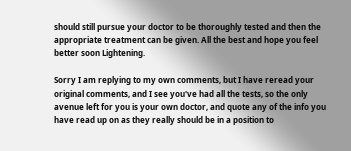should still pursue your doctor to be thoroughly tested and then the appropriate treatment can be given. All the best and hope you feel better soon Lightening.

Sorry I am replying to my own comments, but I have reread your original comments, and I see you've had all the tests, so the only avenue left for you is your own doctor, and quote any of the info you have read up on as they really should be in a position to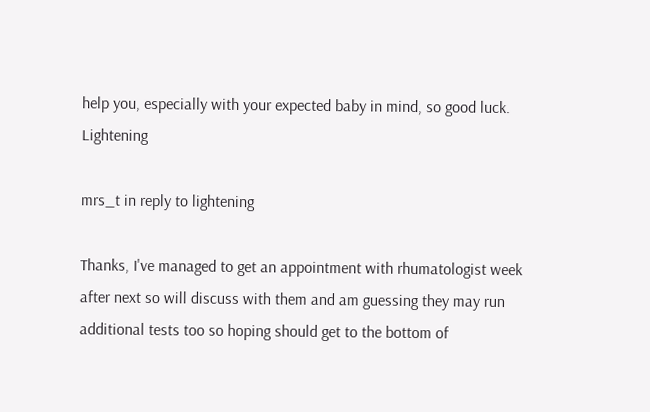help you, especially with your expected baby in mind, so good luck. Lightening

mrs_t in reply to lightening

Thanks, I've managed to get an appointment with rhumatologist week after next so will discuss with them and am guessing they may run additional tests too so hoping should get to the bottom of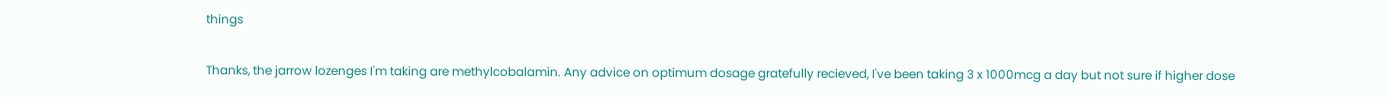things

Thanks, the jarrow lozenges I'm taking are methylcobalamin. Any advice on optimum dosage gratefully recieved, I've been taking 3 x 1000mcg a day but not sure if higher dose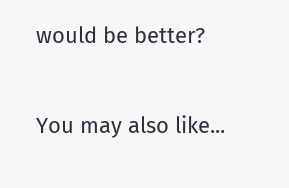would be better?

You may also like...